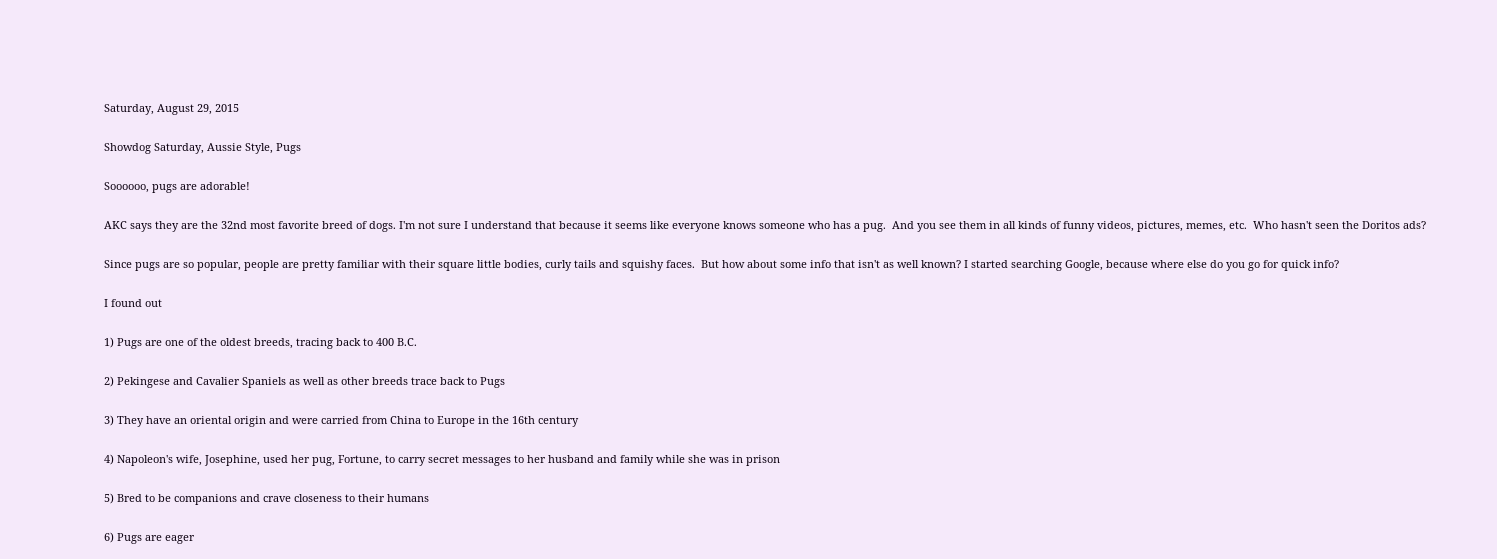Saturday, August 29, 2015

Showdog Saturday, Aussie Style, Pugs

Soooooo, pugs are adorable!

AKC says they are the 32nd most favorite breed of dogs. I'm not sure I understand that because it seems like everyone knows someone who has a pug.  And you see them in all kinds of funny videos, pictures, memes, etc.  Who hasn't seen the Doritos ads?

Since pugs are so popular, people are pretty familiar with their square little bodies, curly tails and squishy faces.  But how about some info that isn't as well known? I started searching Google, because where else do you go for quick info?

I found out

1) Pugs are one of the oldest breeds, tracing back to 400 B.C.

2) Pekingese and Cavalier Spaniels as well as other breeds trace back to Pugs

3) They have an oriental origin and were carried from China to Europe in the 16th century

4) Napoleon's wife, Josephine, used her pug, Fortune, to carry secret messages to her husband and family while she was in prison

5) Bred to be companions and crave closeness to their humans

6) Pugs are eager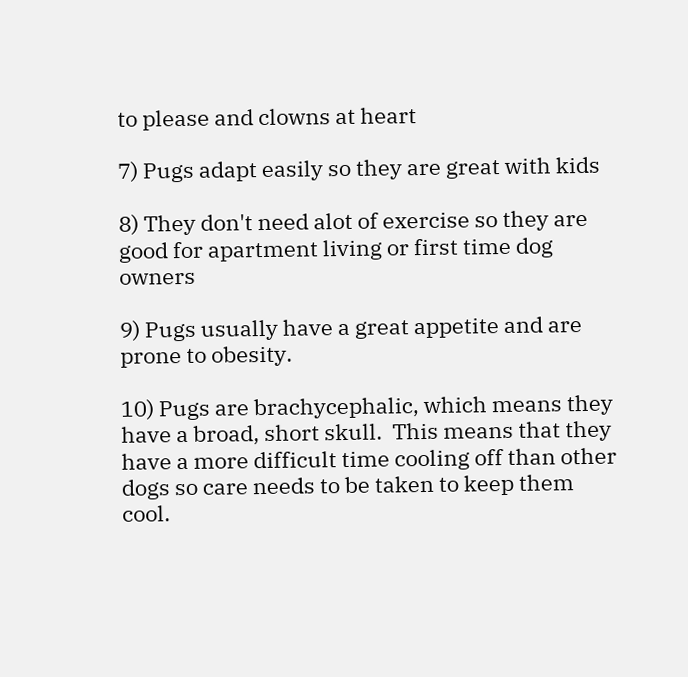to please and clowns at heart

7) Pugs adapt easily so they are great with kids

8) They don't need alot of exercise so they are good for apartment living or first time dog owners

9) Pugs usually have a great appetite and are prone to obesity.

10) Pugs are brachycephalic, which means they have a broad, short skull.  This means that they have a more difficult time cooling off than other dogs so care needs to be taken to keep them cool.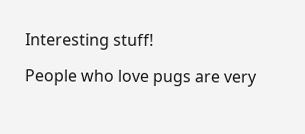Interesting stuff!

People who love pugs are very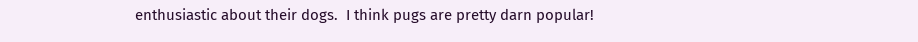enthusiastic about their dogs.  I think pugs are pretty darn popular!